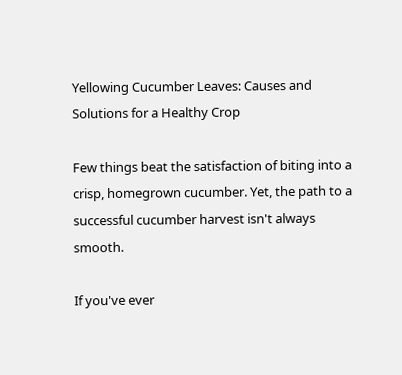Yellowing Cucumber Leaves: Causes and Solutions for a Healthy Crop

Few things beat the satisfaction of biting into a crisp, homegrown cucumber. Yet, the path to a successful cucumber harvest isn't always smooth.

If you've ever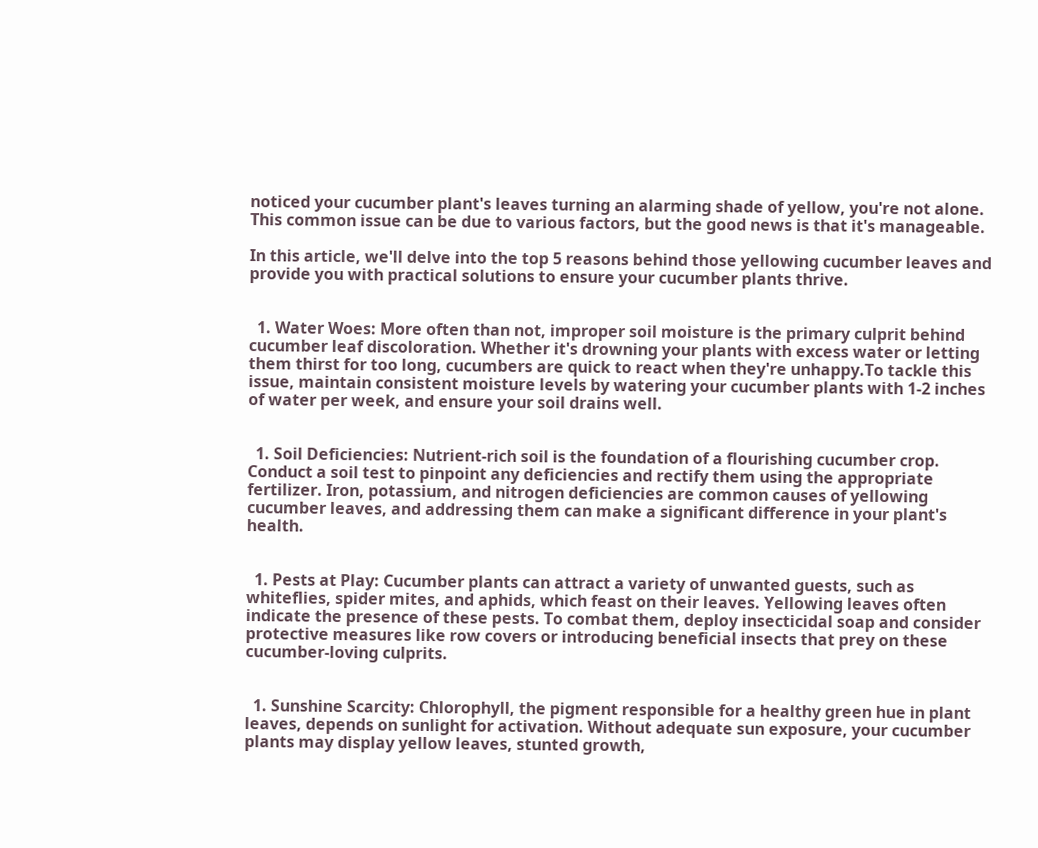noticed your cucumber plant's leaves turning an alarming shade of yellow, you're not alone. This common issue can be due to various factors, but the good news is that it's manageable.

In this article, we'll delve into the top 5 reasons behind those yellowing cucumber leaves and provide you with practical solutions to ensure your cucumber plants thrive.


  1. Water Woes: More often than not, improper soil moisture is the primary culprit behind cucumber leaf discoloration. Whether it's drowning your plants with excess water or letting them thirst for too long, cucumbers are quick to react when they're unhappy.To tackle this issue, maintain consistent moisture levels by watering your cucumber plants with 1-2 inches of water per week, and ensure your soil drains well.


  1. Soil Deficiencies: Nutrient-rich soil is the foundation of a flourishing cucumber crop. Conduct a soil test to pinpoint any deficiencies and rectify them using the appropriate fertilizer. Iron, potassium, and nitrogen deficiencies are common causes of yellowing cucumber leaves, and addressing them can make a significant difference in your plant's health.


  1. Pests at Play: Cucumber plants can attract a variety of unwanted guests, such as whiteflies, spider mites, and aphids, which feast on their leaves. Yellowing leaves often indicate the presence of these pests. To combat them, deploy insecticidal soap and consider protective measures like row covers or introducing beneficial insects that prey on these cucumber-loving culprits.


  1. Sunshine Scarcity: Chlorophyll, the pigment responsible for a healthy green hue in plant leaves, depends on sunlight for activation. Without adequate sun exposure, your cucumber plants may display yellow leaves, stunted growth,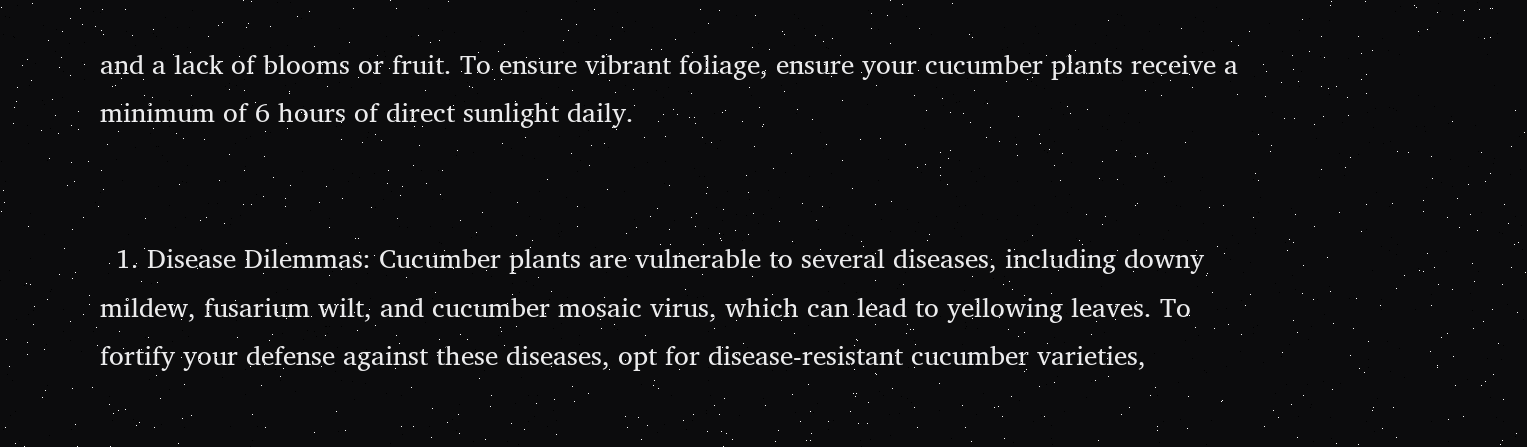and a lack of blooms or fruit. To ensure vibrant foliage, ensure your cucumber plants receive a minimum of 6 hours of direct sunlight daily.


  1. Disease Dilemmas: Cucumber plants are vulnerable to several diseases, including downy mildew, fusarium wilt, and cucumber mosaic virus, which can lead to yellowing leaves. To fortify your defense against these diseases, opt for disease-resistant cucumber varieties,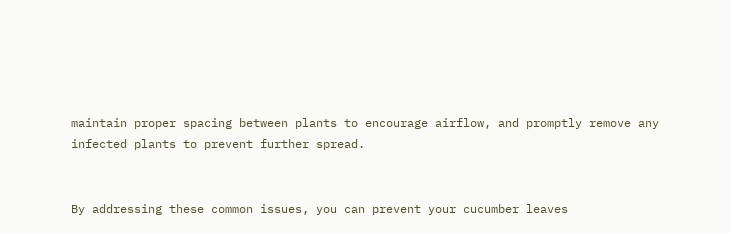maintain proper spacing between plants to encourage airflow, and promptly remove any infected plants to prevent further spread.


By addressing these common issues, you can prevent your cucumber leaves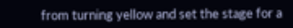from turning yellow and set the stage for a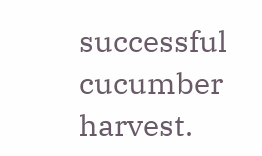successful cucumber harvest.